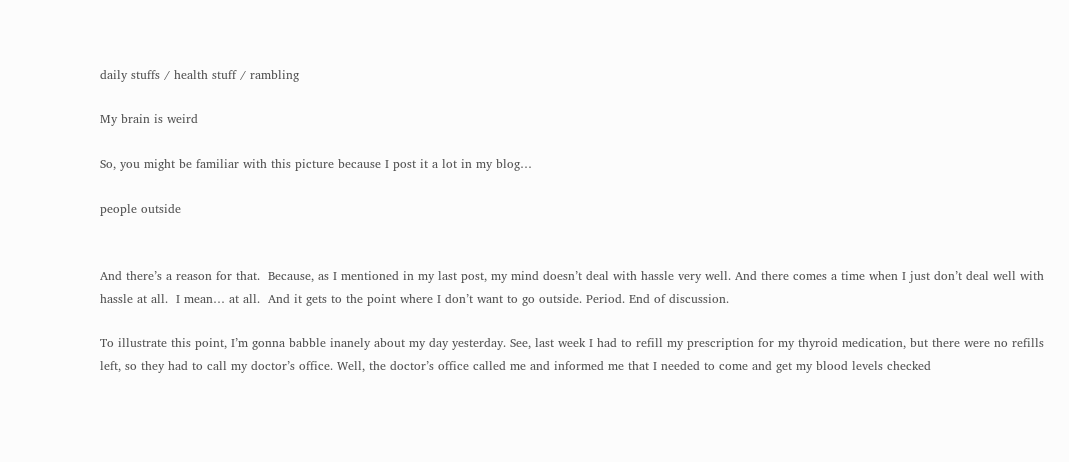daily stuffs / health stuff / rambling

My brain is weird

So, you might be familiar with this picture because I post it a lot in my blog…

people outside


And there’s a reason for that.  Because, as I mentioned in my last post, my mind doesn’t deal with hassle very well. And there comes a time when I just don’t deal well with hassle at all.  I mean… at all.  And it gets to the point where I don’t want to go outside. Period. End of discussion.

To illustrate this point, I’m gonna babble inanely about my day yesterday. See, last week I had to refill my prescription for my thyroid medication, but there were no refills left, so they had to call my doctor’s office. Well, the doctor’s office called me and informed me that I needed to come and get my blood levels checked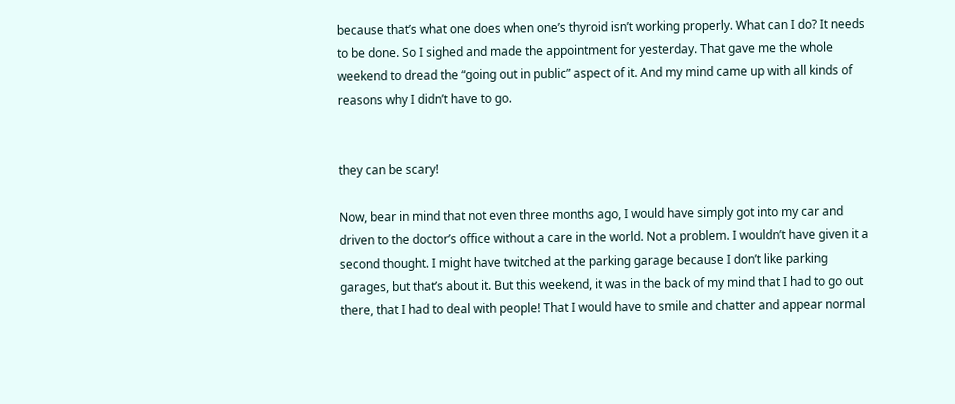because that’s what one does when one’s thyroid isn’t working properly. What can I do? It needs to be done. So I sighed and made the appointment for yesterday. That gave me the whole weekend to dread the “going out in public” aspect of it. And my mind came up with all kinds of reasons why I didn’t have to go.


they can be scary!

Now, bear in mind that not even three months ago, I would have simply got into my car and driven to the doctor’s office without a care in the world. Not a problem. I wouldn’t have given it a second thought. I might have twitched at the parking garage because I don’t like parking garages, but that’s about it. But this weekend, it was in the back of my mind that I had to go out there, that I had to deal with people! That I would have to smile and chatter and appear normal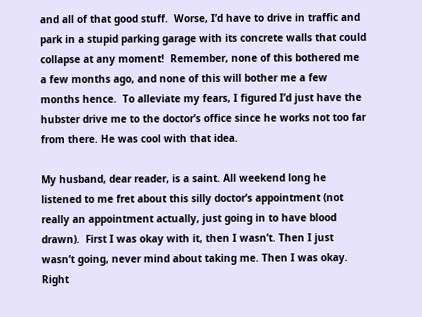and all of that good stuff.  Worse, I’d have to drive in traffic and park in a stupid parking garage with its concrete walls that could collapse at any moment!  Remember, none of this bothered me a few months ago, and none of this will bother me a few months hence.  To alleviate my fears, I figured I’d just have the hubster drive me to the doctor’s office since he works not too far from there. He was cool with that idea.

My husband, dear reader, is a saint. All weekend long he listened to me fret about this silly doctor’s appointment (not really an appointment actually, just going in to have blood drawn).  First I was okay with it, then I wasn’t. Then I just wasn’t going, never mind about taking me. Then I was okay.  Right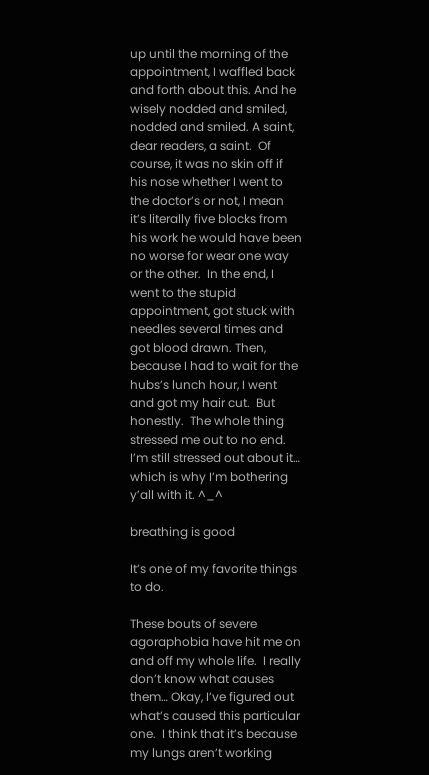up until the morning of the appointment, I waffled back and forth about this. And he wisely nodded and smiled, nodded and smiled. A saint, dear readers, a saint.  Of course, it was no skin off if his nose whether I went to the doctor’s or not, I mean it’s literally five blocks from his work he would have been no worse for wear one way or the other.  In the end, I went to the stupid appointment, got stuck with needles several times and got blood drawn. Then, because I had to wait for the hubs’s lunch hour, I went and got my hair cut.  But honestly.  The whole thing stressed me out to no end.  I’m still stressed out about it… which is why I’m bothering y’all with it. ^_^

breathing is good

It’s one of my favorite things to do.

These bouts of severe agoraphobia have hit me on and off my whole life.  I really don’t know what causes them… Okay, I’ve figured out what’s caused this particular one.  I think that it’s because my lungs aren’t working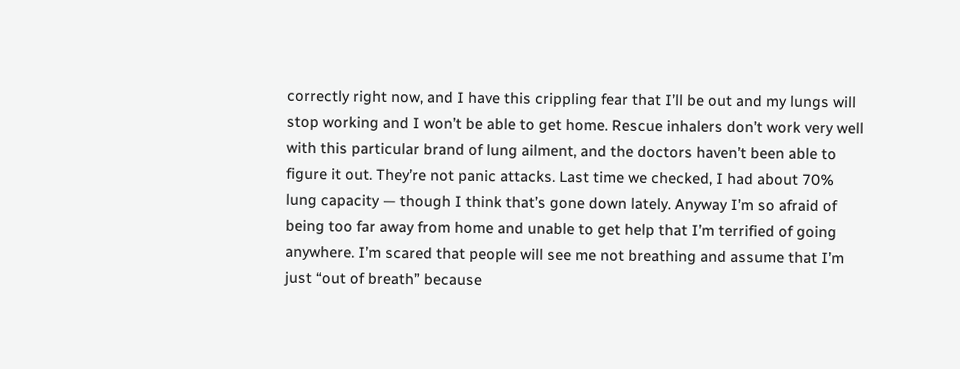correctly right now, and I have this crippling fear that I’ll be out and my lungs will stop working and I won’t be able to get home. Rescue inhalers don’t work very well with this particular brand of lung ailment, and the doctors haven’t been able to figure it out. They’re not panic attacks. Last time we checked, I had about 70% lung capacity — though I think that’s gone down lately. Anyway I’m so afraid of being too far away from home and unable to get help that I’m terrified of going anywhere. I’m scared that people will see me not breathing and assume that I’m just “out of breath” because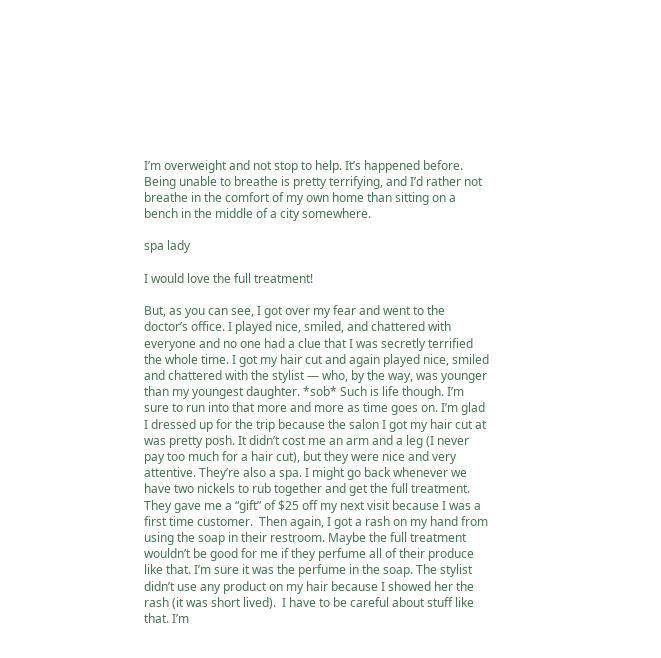I’m overweight and not stop to help. It’s happened before.  Being unable to breathe is pretty terrifying, and I’d rather not breathe in the comfort of my own home than sitting on a bench in the middle of a city somewhere.

spa lady

I would love the full treatment!

But, as you can see, I got over my fear and went to the doctor’s office. I played nice, smiled, and chattered with everyone and no one had a clue that I was secretly terrified the whole time. I got my hair cut and again played nice, smiled and chattered with the stylist — who, by the way, was younger than my youngest daughter. *sob* Such is life though. I’m sure to run into that more and more as time goes on. I’m glad I dressed up for the trip because the salon I got my hair cut at was pretty posh. It didn’t cost me an arm and a leg (I never pay too much for a hair cut), but they were nice and very attentive. They’re also a spa. I might go back whenever we have two nickels to rub together and get the full treatment.  They gave me a “gift” of $25 off my next visit because I was a first time customer.  Then again, I got a rash on my hand from using the soap in their restroom. Maybe the full treatment wouldn’t be good for me if they perfume all of their produce like that. I’m sure it was the perfume in the soap. The stylist didn’t use any product on my hair because I showed her the rash (it was short lived).  I have to be careful about stuff like that. I’m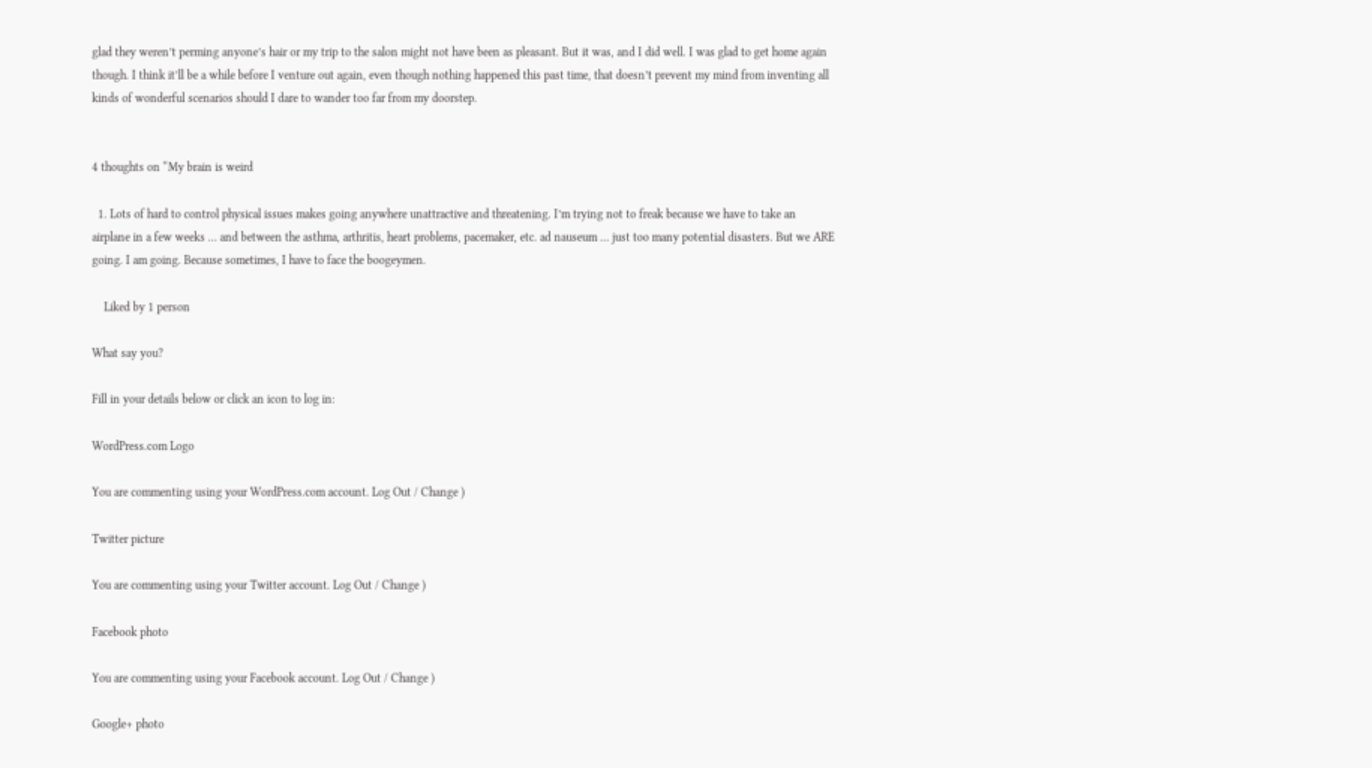glad they weren’t perming anyone’s hair or my trip to the salon might not have been as pleasant. But it was, and I did well. I was glad to get home again though. I think it’ll be a while before I venture out again, even though nothing happened this past time, that doesn’t prevent my mind from inventing all kinds of wonderful scenarios should I dare to wander too far from my doorstep.


4 thoughts on “My brain is weird

  1. Lots of hard to control physical issues makes going anywhere unattractive and threatening. I’m trying not to freak because we have to take an airplane in a few weeks … and between the asthma, arthritis, heart problems, pacemaker, etc. ad nauseum … just too many potential disasters. But we ARE going. I am going. Because sometimes, I have to face the boogeymen.

    Liked by 1 person

What say you?

Fill in your details below or click an icon to log in:

WordPress.com Logo

You are commenting using your WordPress.com account. Log Out / Change )

Twitter picture

You are commenting using your Twitter account. Log Out / Change )

Facebook photo

You are commenting using your Facebook account. Log Out / Change )

Google+ photo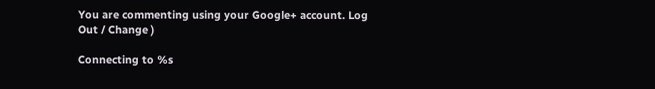You are commenting using your Google+ account. Log Out / Change )

Connecting to %s